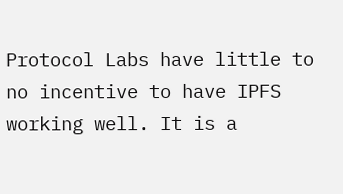Protocol Labs have little to no incentive to have IPFS working well. It is a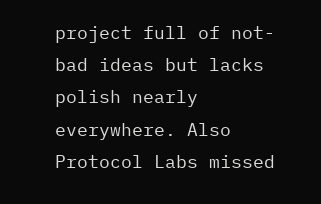project full of not-bad ideas but lacks polish nearly everywhere. Also Protocol Labs missed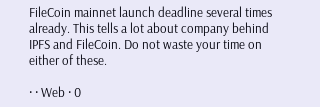FileCoin mainnet launch deadline several times already. This tells a lot about company behind IPFS and FileCoin. Do not waste your time on either of these.

· · Web · 0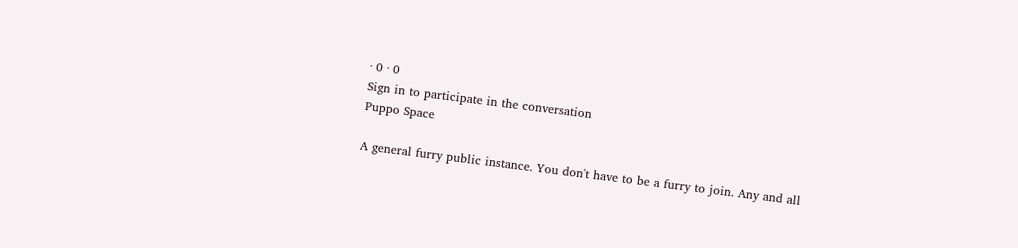· 0 · 0
Sign in to participate in the conversation
Puppo Space

A general furry public instance. You don't have to be a furry to join. Any and all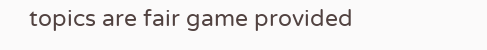topics are fair game provided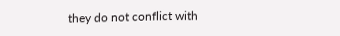they do not conflict with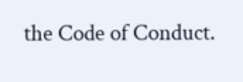the Code of Conduct.